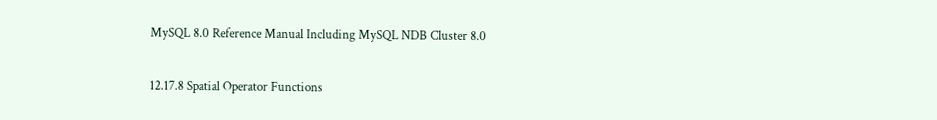MySQL 8.0 Reference Manual Including MySQL NDB Cluster 8.0

12.17.8 Spatial Operator Functions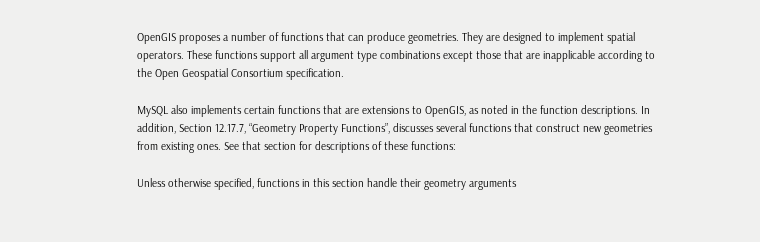OpenGIS proposes a number of functions that can produce geometries. They are designed to implement spatial operators. These functions support all argument type combinations except those that are inapplicable according to the Open Geospatial Consortium specification.

MySQL also implements certain functions that are extensions to OpenGIS, as noted in the function descriptions. In addition, Section 12.17.7, “Geometry Property Functions”, discusses several functions that construct new geometries from existing ones. See that section for descriptions of these functions:

Unless otherwise specified, functions in this section handle their geometry arguments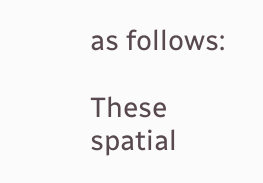as follows:

These spatial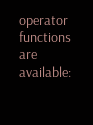operator functions are available: